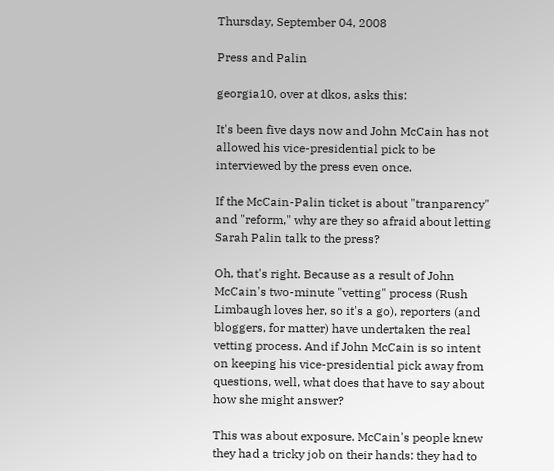Thursday, September 04, 2008

Press and Palin

georgia10, over at dkos, asks this:

It's been five days now and John McCain has not allowed his vice-presidential pick to be interviewed by the press even once.

If the McCain-Palin ticket is about "tranparency" and "reform," why are they so afraid about letting Sarah Palin talk to the press?

Oh, that's right. Because as a result of John McCain's two-minute "vetting" process (Rush Limbaugh loves her, so it's a go), reporters (and bloggers, for matter) have undertaken the real vetting process. And if John McCain is so intent on keeping his vice-presidential pick away from questions, well, what does that have to say about how she might answer?

This was about exposure. McCain's people knew they had a tricky job on their hands: they had to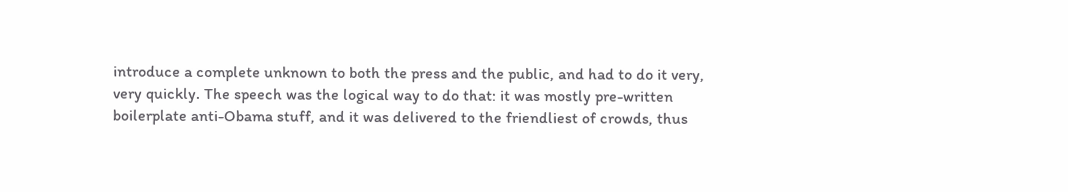introduce a complete unknown to both the press and the public, and had to do it very, very quickly. The speech was the logical way to do that: it was mostly pre-written boilerplate anti-Obama stuff, and it was delivered to the friendliest of crowds, thus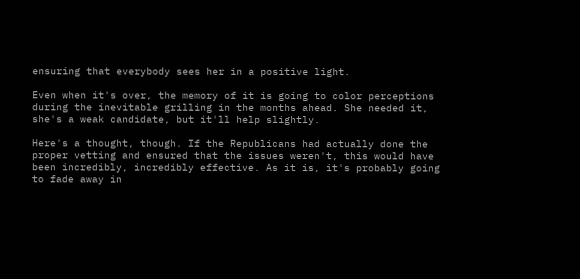ensuring that everybody sees her in a positive light.

Even when it's over, the memory of it is going to color perceptions during the inevitable grilling in the months ahead. She needed it, she's a weak candidate, but it'll help slightly.

Here's a thought, though. If the Republicans had actually done the proper vetting and ensured that the issues weren't, this would have been incredibly, incredibly effective. As it is, it's probably going to fade away in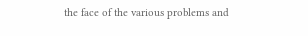the face of the various problems and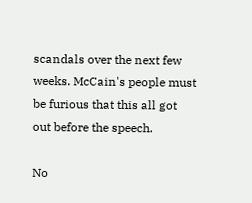scandals over the next few weeks. McCain's people must be furious that this all got out before the speech.

No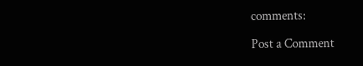comments:

Post a Comment